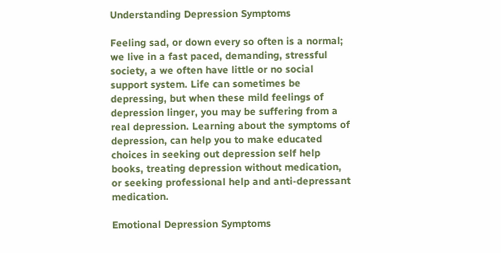Understanding Depression Symptoms

Feeling sad, or down every so often is a normal; we live in a fast paced, demanding, stressful society, a we often have little or no social support system. Life can sometimes be depressing, but when these mild feelings of depression linger, you may be suffering from a real depression. Learning about the symptoms of depression, can help you to make educated choices in seeking out depression self help books, treating depression without medication, or seeking professional help and anti-depressant medication.

Emotional Depression Symptoms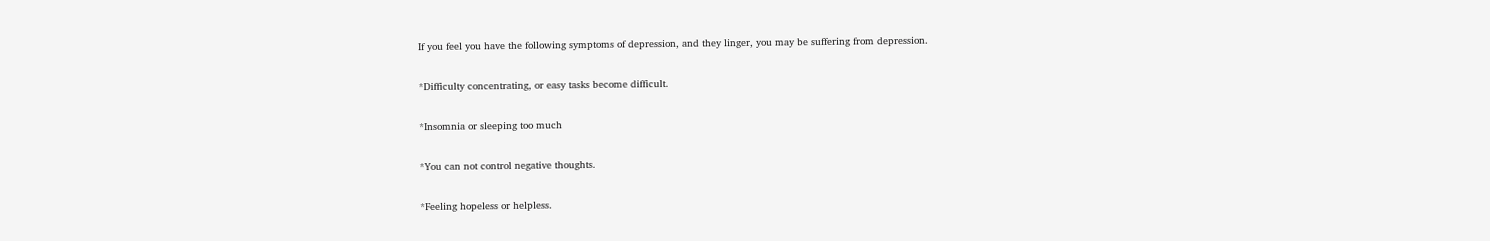If you feel you have the following symptoms of depression, and they linger, you may be suffering from depression.

*Difficulty concentrating, or easy tasks become difficult.

*Insomnia or sleeping too much

*You can not control negative thoughts.

*Feeling hopeless or helpless.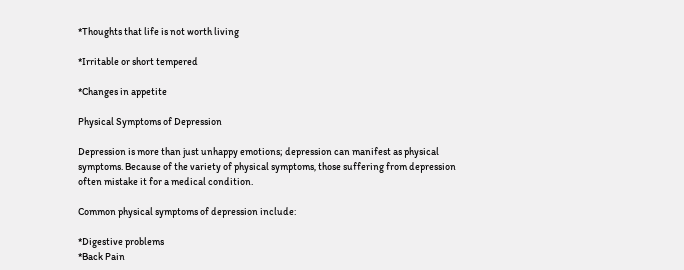*Thoughts that life is not worth living

*Irritable or short tempered

*Changes in appetite

Physical Symptoms of Depression

Depression is more than just unhappy emotions; depression can manifest as physical symptoms. Because of the variety of physical symptoms, those suffering from depression often mistake it for a medical condition.

Common physical symptoms of depression include:

*Digestive problems
*Back Pain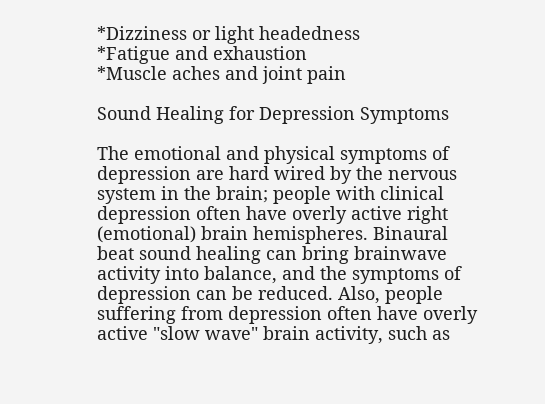*Dizziness or light headedness
*Fatigue and exhaustion
*Muscle aches and joint pain

Sound Healing for Depression Symptoms

The emotional and physical symptoms of depression are hard wired by the nervous system in the brain; people with clinical depression often have overly active right (emotional) brain hemispheres. Binaural beat sound healing can bring brainwave activity into balance, and the symptoms of depression can be reduced. Also, people suffering from depression often have overly active "slow wave" brain activity, such as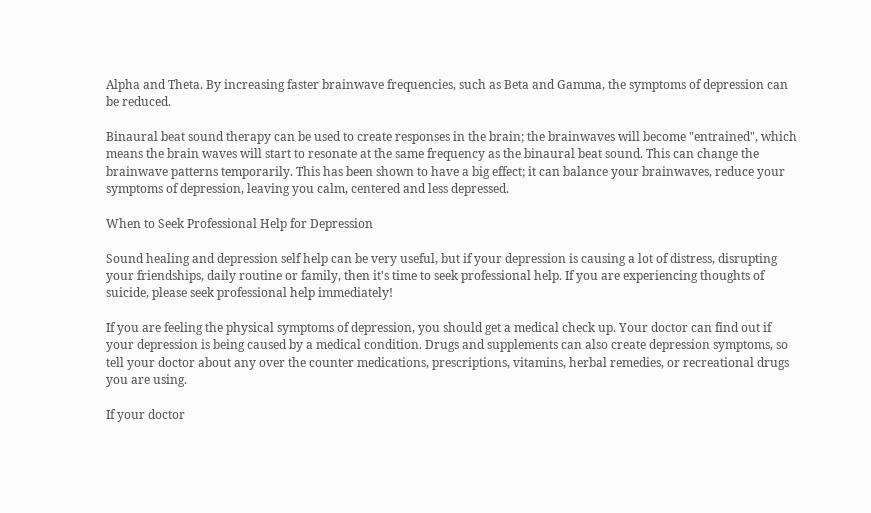Alpha and Theta. By increasing faster brainwave frequencies, such as Beta and Gamma, the symptoms of depression can be reduced.

Binaural beat sound therapy can be used to create responses in the brain; the brainwaves will become "entrained", which means the brain waves will start to resonate at the same frequency as the binaural beat sound. This can change the brainwave patterns temporarily. This has been shown to have a big effect; it can balance your brainwaves, reduce your symptoms of depression, leaving you calm, centered and less depressed.

When to Seek Professional Help for Depression

Sound healing and depression self help can be very useful, but if your depression is causing a lot of distress, disrupting your friendships, daily routine or family, then it's time to seek professional help. If you are experiencing thoughts of suicide, please seek professional help immediately!

If you are feeling the physical symptoms of depression, you should get a medical check up. Your doctor can find out if your depression is being caused by a medical condition. Drugs and supplements can also create depression symptoms, so tell your doctor about any over the counter medications, prescriptions, vitamins, herbal remedies, or recreational drugs you are using.

If your doctor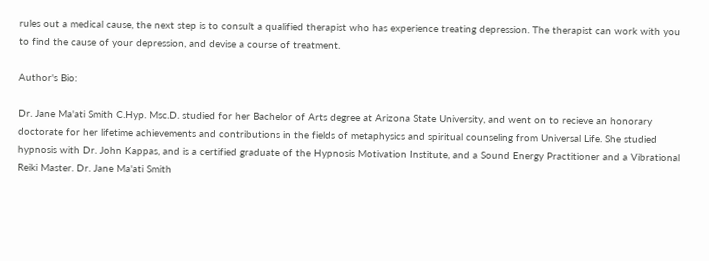rules out a medical cause, the next step is to consult a qualified therapist who has experience treating depression. The therapist can work with you to find the cause of your depression, and devise a course of treatment.

Author's Bio:

Dr. Jane Ma'ati Smith C.Hyp. Msc.D. studied for her Bachelor of Arts degree at Arizona State University, and went on to recieve an honorary doctorate for her lifetime achievements and contributions in the fields of metaphysics and spiritual counseling from Universal Life. She studied hypnosis with Dr. John Kappas, and is a certified graduate of the Hypnosis Motivation Institute, and a Sound Energy Practitioner and a Vibrational Reiki Master. Dr. Jane Ma'ati Smith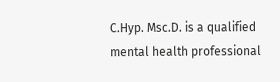C.Hyp. Msc.D. is a qualified mental health professional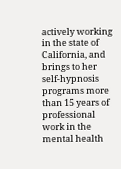actively working in the state of California, and brings to her self-hypnosis programs more than 15 years of professional work in the mental health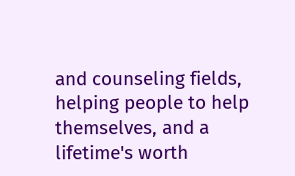and counseling fields, helping people to help themselves, and a lifetime's worth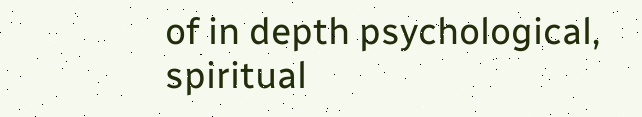of in depth psychological, spiritual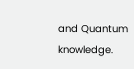and Quantum knowledge.